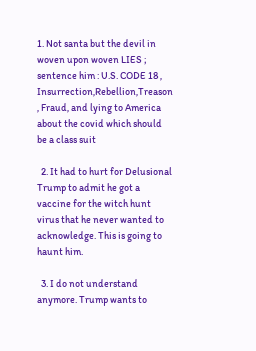1. Not santa but the devil in woven upon woven LIES ; sentence him : U.S. CODE 18 , Insurrection,Rebellion,Treason , Fraud, and lying to America about the covid which should be a class suit

  2. It had to hurt for Delusional Trump to admit he got a vaccine for the witch hunt virus that he never wanted to acknowledge. This is going to haunt him.

  3. I do not understand anymore. Trump wants to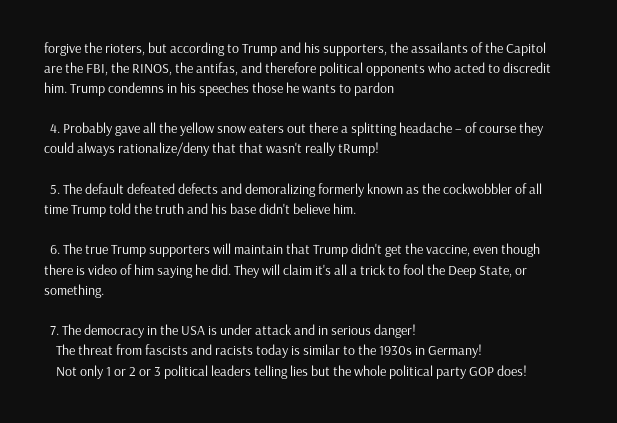forgive the rioters, but according to Trump and his supporters, the assailants of the Capitol are the FBI, the RINOS, the antifas, and therefore political opponents who acted to discredit him. Trump condemns in his speeches those he wants to pardon

  4. Probably gave all the yellow snow eaters out there a splitting headache – of course they could always rationalize/deny that that wasn't really tRump!

  5. The default defeated defects and demoralizing formerly known as the cockwobbler of all time Trump told the truth and his base didn't believe him.

  6. The true Trump supporters will maintain that Trump didn't get the vaccine, even though there is video of him saying he did. They will claim it's all a trick to fool the Deep State, or something.

  7. The democracy in the USA is under attack and in serious danger!
    The threat from fascists and racists today is similar to the 1930s in Germany!
    Not only 1 or 2 or 3 political leaders telling lies but the whole political party GOP does!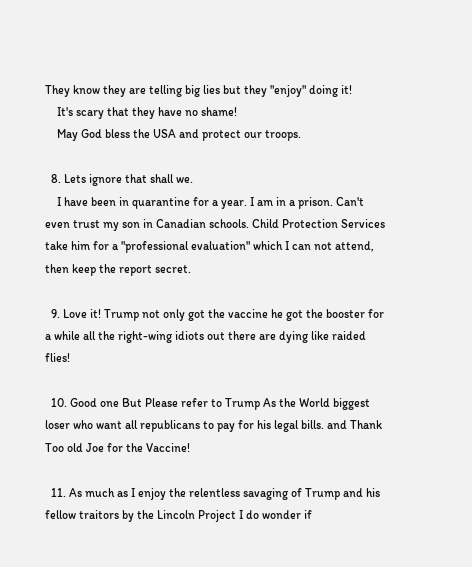They know they are telling big lies but they "enjoy" doing it!
    It's scary that they have no shame!
    May God bless the USA and protect our troops.

  8. Lets ignore that shall we.
    I have been in quarantine for a year. I am in a prison. Can't even trust my son in Canadian schools. Child Protection Services take him for a "professional evaluation" which I can not attend, then keep the report secret.

  9. Love it! Trump not only got the vaccine he got the booster for a while all the right-wing idiots out there are dying like raided flies!

  10. Good one But Please refer to Trump As the World biggest loser who want all republicans to pay for his legal bills. and Thank Too old Joe for the Vaccine!

  11. As much as I enjoy the relentless savaging of Trump and his fellow traitors by the Lincoln Project I do wonder if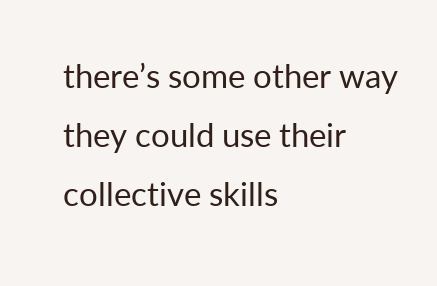there’s some other way they could use their collective skills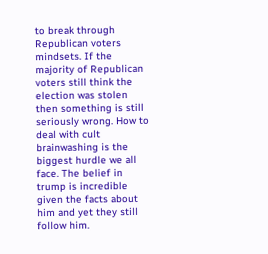to break through Republican voters mindsets. If the majority of Republican voters still think the election was stolen then something is still seriously wrong. How to deal with cult brainwashing is the biggest hurdle we all face. The belief in trump is incredible given the facts about him and yet they still follow him.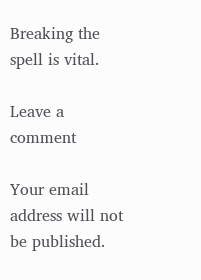Breaking the spell is vital.

Leave a comment

Your email address will not be published.